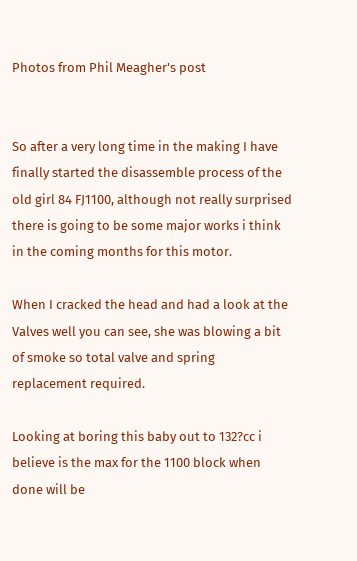Photos from Phil Meagher's post


So after a very long time in the making I have finally started the disassemble process of the old girl 84 FJ1100, although not really surprised there is going to be some major works i think in the coming months for this motor.

When I cracked the head and had a look at the Valves well you can see, she was blowing a bit of smoke so total valve and spring replacement required.

Looking at boring this baby out to 132?cc i believe is the max for the 1100 block when done will be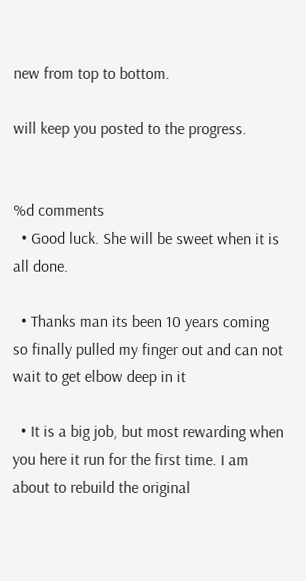new from top to bottom.

will keep you posted to the progress.


%d comments
  • Good luck. She will be sweet when it is all done.

  • Thanks man its been 10 years coming so finally pulled my finger out and can not wait to get elbow deep in it

  • It is a big job, but most rewarding when you here it run for the first time. I am about to rebuild the original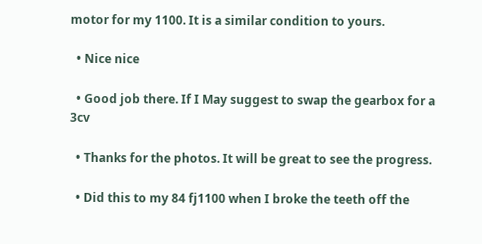motor for my 1100. It is a similar condition to yours.

  • Nice nice

  • Good job there. If I May suggest to swap the gearbox for a 3cv

  • Thanks for the photos. It will be great to see the progress.

  • Did this to my 84 fj1100 when I broke the teeth off the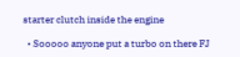starter clutch inside the engine

  • Sooooo anyone put a turbo on there FJ